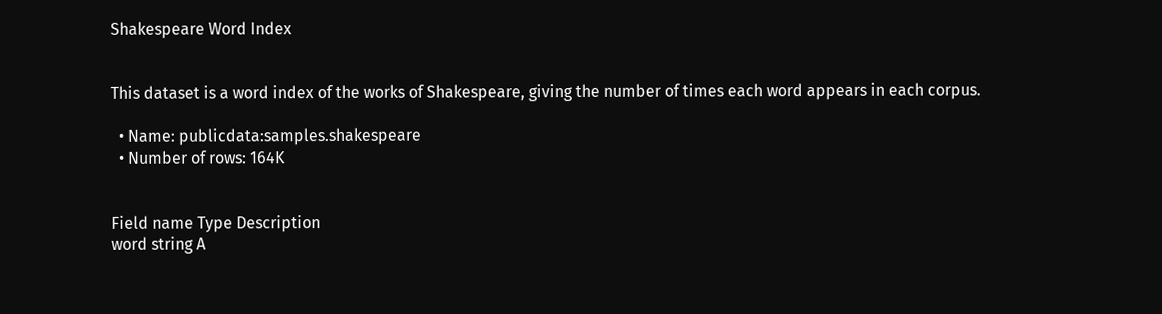Shakespeare Word Index


This dataset is a word index of the works of Shakespeare, giving the number of times each word appears in each corpus.

  • Name: publicdata:samples.shakespeare
  • Number of rows: 164K


Field name Type Description
word string A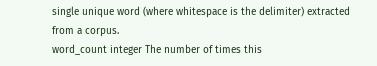single unique word (where whitespace is the delimiter) extracted from a corpus.
word_count integer The number of times this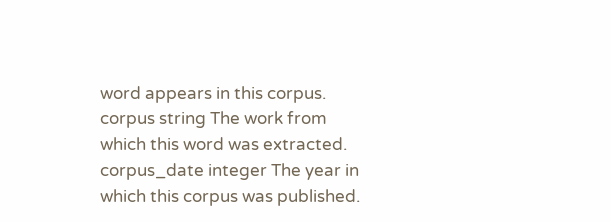word appears in this corpus.
corpus string The work from which this word was extracted.
corpus_date integer The year in which this corpus was published.